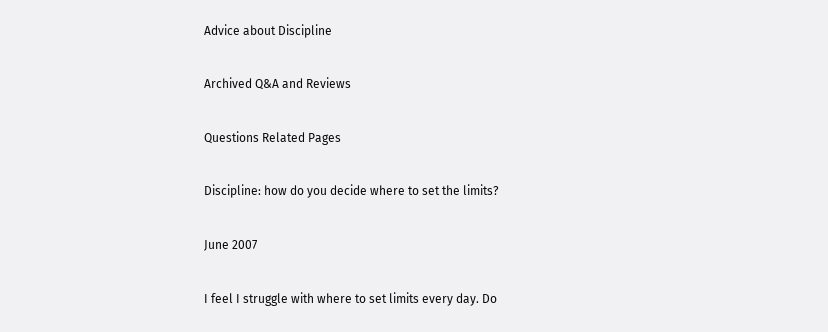Advice about Discipline

Archived Q&A and Reviews

Questions Related Pages

Discipline: how do you decide where to set the limits?

June 2007

I feel I struggle with where to set limits every day. Do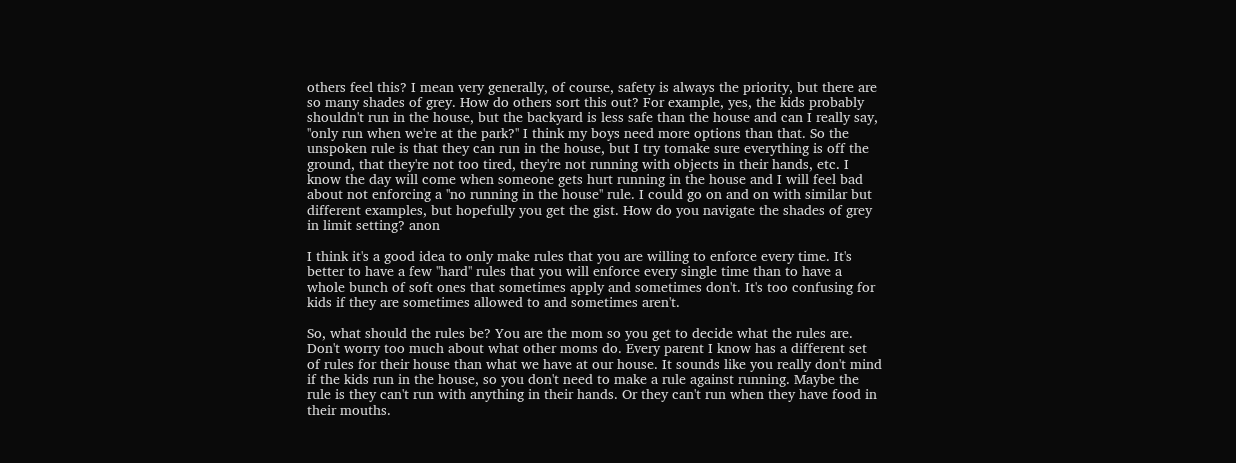others feel this? I mean very generally, of course, safety is always the priority, but there are so many shades of grey. How do others sort this out? For example, yes, the kids probably shouldn't run in the house, but the backyard is less safe than the house and can I really say, ''only run when we're at the park?'' I think my boys need more options than that. So the unspoken rule is that they can run in the house, but I try tomake sure everything is off the ground, that they're not too tired, they're not running with objects in their hands, etc. I know the day will come when someone gets hurt running in the house and I will feel bad about not enforcing a ''no running in the house'' rule. I could go on and on with similar but different examples, but hopefully you get the gist. How do you navigate the shades of grey in limit setting? anon

I think it's a good idea to only make rules that you are willing to enforce every time. It's better to have a few ''hard'' rules that you will enforce every single time than to have a whole bunch of soft ones that sometimes apply and sometimes don't. It's too confusing for kids if they are sometimes allowed to and sometimes aren't.

So, what should the rules be? You are the mom so you get to decide what the rules are. Don't worry too much about what other moms do. Every parent I know has a different set of rules for their house than what we have at our house. It sounds like you really don't mind if the kids run in the house, so you don't need to make a rule against running. Maybe the rule is they can't run with anything in their hands. Or they can't run when they have food in their mouths.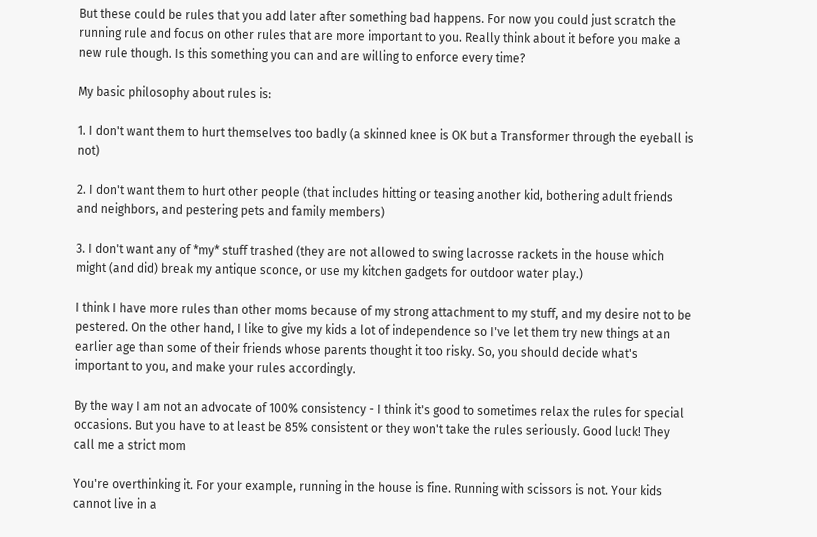But these could be rules that you add later after something bad happens. For now you could just scratch the running rule and focus on other rules that are more important to you. Really think about it before you make a new rule though. Is this something you can and are willing to enforce every time?

My basic philosophy about rules is:

1. I don't want them to hurt themselves too badly (a skinned knee is OK but a Transformer through the eyeball is not)

2. I don't want them to hurt other people (that includes hitting or teasing another kid, bothering adult friends and neighbors, and pestering pets and family members)

3. I don't want any of *my* stuff trashed (they are not allowed to swing lacrosse rackets in the house which might (and did) break my antique sconce, or use my kitchen gadgets for outdoor water play.)

I think I have more rules than other moms because of my strong attachment to my stuff, and my desire not to be pestered. On the other hand, I like to give my kids a lot of independence so I've let them try new things at an earlier age than some of their friends whose parents thought it too risky. So, you should decide what's important to you, and make your rules accordingly.

By the way I am not an advocate of 100% consistency - I think it's good to sometimes relax the rules for special occasions. But you have to at least be 85% consistent or they won't take the rules seriously. Good luck! They call me a strict mom

You're overthinking it. For your example, running in the house is fine. Running with scissors is not. Your kids cannot live in a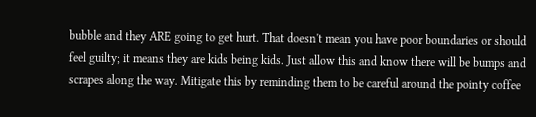bubble and they ARE going to get hurt. That doesn't mean you have poor boundaries or should feel guilty; it means they are kids being kids. Just allow this and know there will be bumps and scrapes along the way. Mitigate this by reminding them to be careful around the pointy coffee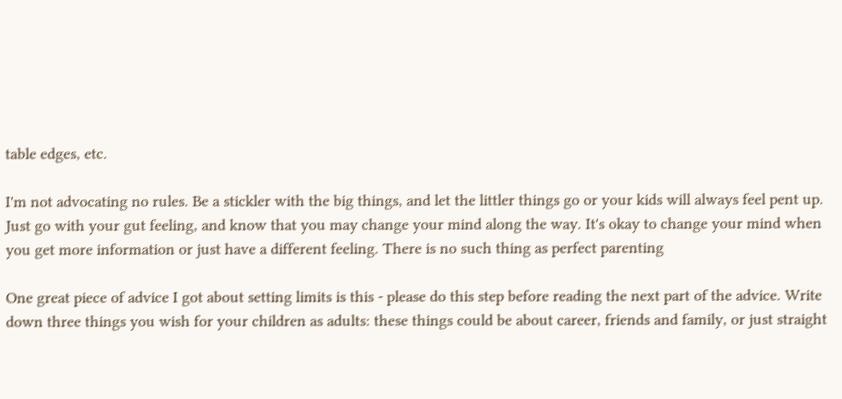table edges, etc.

I'm not advocating no rules. Be a stickler with the big things, and let the littler things go or your kids will always feel pent up. Just go with your gut feeling, and know that you may change your mind along the way. It's okay to change your mind when you get more information or just have a different feeling. There is no such thing as perfect parenting

One great piece of advice I got about setting limits is this - please do this step before reading the next part of the advice. Write down three things you wish for your children as adults: these things could be about career, friends and family, or just straight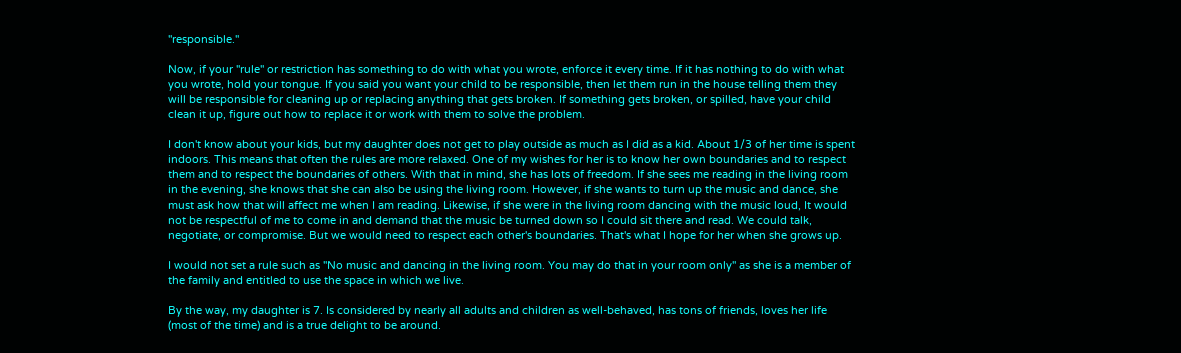''responsible.''

Now, if your ''rule'' or restriction has something to do with what you wrote, enforce it every time. If it has nothing to do with what you wrote, hold your tongue. If you said you want your child to be responsible, then let them run in the house telling them they will be responsible for cleaning up or replacing anything that gets broken. If something gets broken, or spilled, have your child clean it up, figure out how to replace it or work with them to solve the problem.

I don't know about your kids, but my daughter does not get to play outside as much as I did as a kid. About 1/3 of her time is spent indoors. This means that often the rules are more relaxed. One of my wishes for her is to know her own boundaries and to respect them and to respect the boundaries of others. With that in mind, she has lots of freedom. If she sees me reading in the living room in the evening, she knows that she can also be using the living room. However, if she wants to turn up the music and dance, she must ask how that will affect me when I am reading. Likewise, if she were in the living room dancing with the music loud, It would not be respectful of me to come in and demand that the music be turned down so I could sit there and read. We could talk, negotiate, or compromise. But we would need to respect each other's boundaries. That's what I hope for her when she grows up.

I would not set a rule such as ''No music and dancing in the living room. You may do that in your room only'' as she is a member of the family and entitled to use the space in which we live.

By the way, my daughter is 7. Is considered by nearly all adults and children as well-behaved, has tons of friends, loves her life (most of the time) and is a true delight to be around.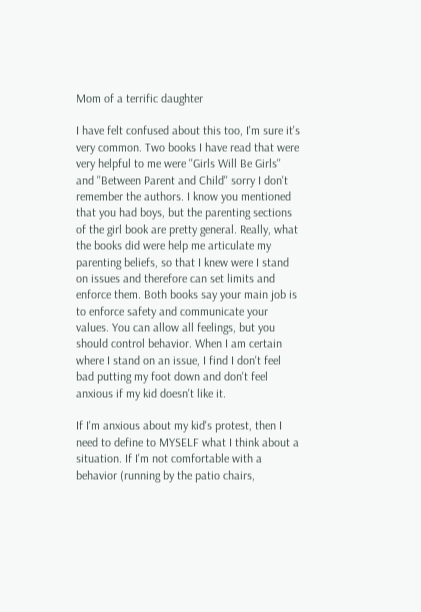Mom of a terrific daughter

I have felt confused about this too, I'm sure it's very common. Two books I have read that were very helpful to me were ''Girls Will Be Girls'' and ''Between Parent and Child'' sorry I don't remember the authors. I know you mentioned that you had boys, but the parenting sections of the girl book are pretty general. Really, what the books did were help me articulate my parenting beliefs, so that I knew were I stand on issues and therefore can set limits and enforce them. Both books say your main job is to enforce safety and communicate your values. You can allow all feelings, but you should control behavior. When I am certain where I stand on an issue, I find I don't feel bad putting my foot down and don't feel anxious if my kid doesn't like it.

If I'm anxious about my kid's protest, then I need to define to MYSELF what I think about a situation. If I'm not comfortable with a behavior (running by the patio chairs,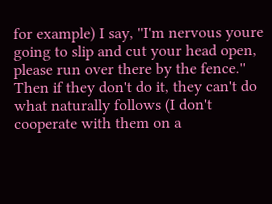for example) I say, ''I'm nervous youre going to slip and cut your head open, please run over there by the fence.'' Then if they don't do it, they can't do what naturally follows (I don't cooperate with them on a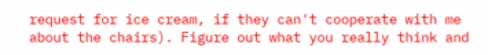request for ice cream, if they can't cooperate with me about the chairs). Figure out what you really think and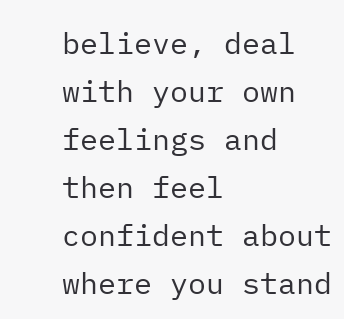believe, deal with your own feelings and then feel confident about where you stand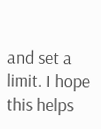and set a limit. I hope this helps